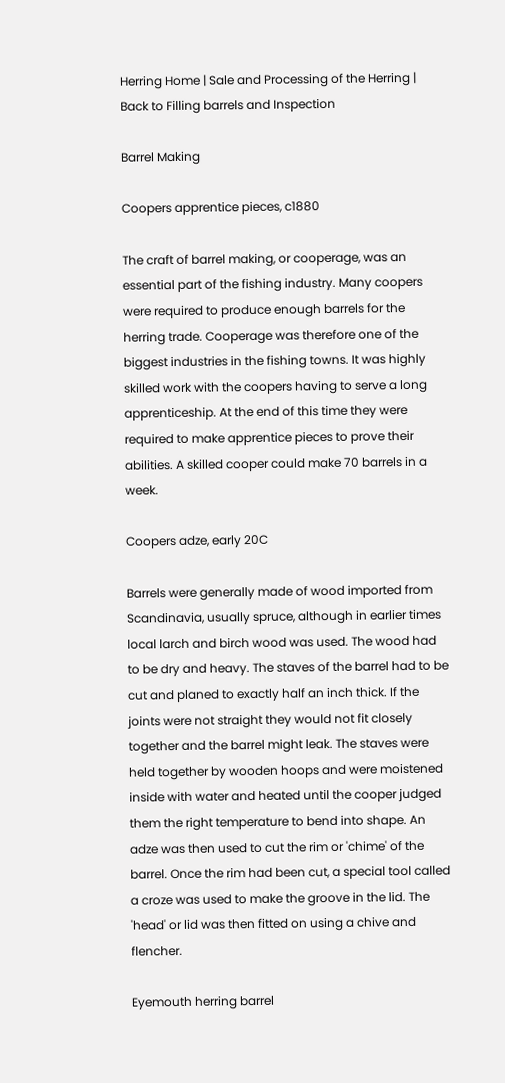Herring Home | Sale and Processing of the Herring | Back to Filling barrels and Inspection

Barrel Making

Coopers apprentice pieces, c1880

The craft of barrel making, or cooperage, was an essential part of the fishing industry. Many coopers were required to produce enough barrels for the herring trade. Cooperage was therefore one of the biggest industries in the fishing towns. It was highly skilled work with the coopers having to serve a long apprenticeship. At the end of this time they were required to make apprentice pieces to prove their abilities. A skilled cooper could make 70 barrels in a week.

Coopers adze, early 20C

Barrels were generally made of wood imported from Scandinavia, usually spruce, although in earlier times local larch and birch wood was used. The wood had to be dry and heavy. The staves of the barrel had to be cut and planed to exactly half an inch thick. If the joints were not straight they would not fit closely together and the barrel might leak. The staves were held together by wooden hoops and were moistened inside with water and heated until the cooper judged them the right temperature to bend into shape. An adze was then used to cut the rim or 'chime' of the barrel. Once the rim had been cut, a special tool called a croze was used to make the groove in the lid. The 'head' or lid was then fitted on using a chive and flencher.

Eyemouth herring barrel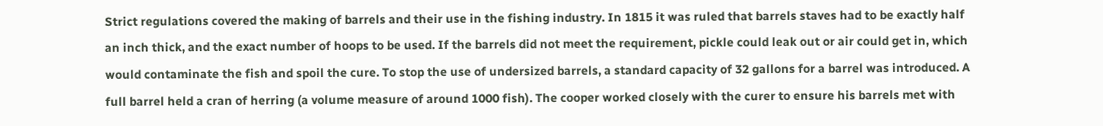Strict regulations covered the making of barrels and their use in the fishing industry. In 1815 it was ruled that barrels staves had to be exactly half an inch thick, and the exact number of hoops to be used. If the barrels did not meet the requirement, pickle could leak out or air could get in, which would contaminate the fish and spoil the cure. To stop the use of undersized barrels, a standard capacity of 32 gallons for a barrel was introduced. A full barrel held a cran of herring (a volume measure of around 1000 fish). The cooper worked closely with the curer to ensure his barrels met with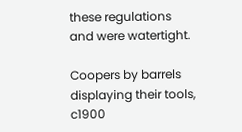these regulations and were watertight.

Coopers by barrels displaying their tools, c1900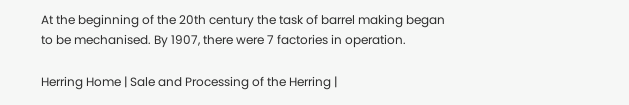At the beginning of the 20th century the task of barrel making began to be mechanised. By 1907, there were 7 factories in operation.

Herring Home | Sale and Processing of the Herring |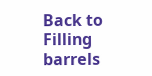Back to Filling barrels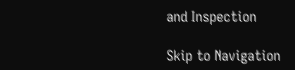and Inspection

Skip to Navigation